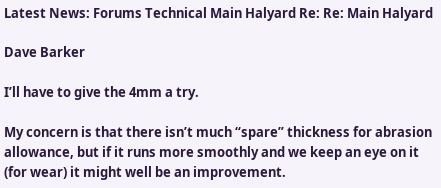Latest News: Forums Technical Main Halyard Re: Re: Main Halyard

Dave Barker

I’ll have to give the 4mm a try.

My concern is that there isn’t much “spare” thickness for abrasion allowance, but if it runs more smoothly and we keep an eye on it (for wear) it might well be an improvement.